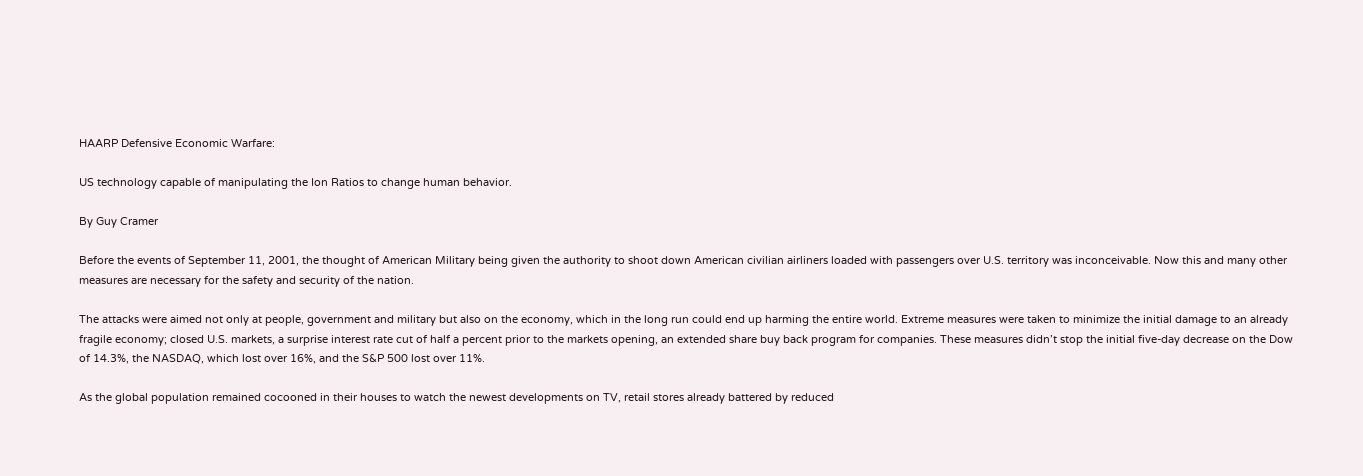HAARP Defensive Economic Warfare:

US technology capable of manipulating the Ion Ratios to change human behavior.

By Guy Cramer

Before the events of September 11, 2001, the thought of American Military being given the authority to shoot down American civilian airliners loaded with passengers over U.S. territory was inconceivable. Now this and many other measures are necessary for the safety and security of the nation.

The attacks were aimed not only at people, government and military but also on the economy, which in the long run could end up harming the entire world. Extreme measures were taken to minimize the initial damage to an already fragile economy; closed U.S. markets, a surprise interest rate cut of half a percent prior to the markets opening, an extended share buy back program for companies. These measures didn’t stop the initial five-day decrease on the Dow of 14.3%, the NASDAQ, which lost over 16%, and the S&P 500 lost over 11%.

As the global population remained cocooned in their houses to watch the newest developments on TV, retail stores already battered by reduced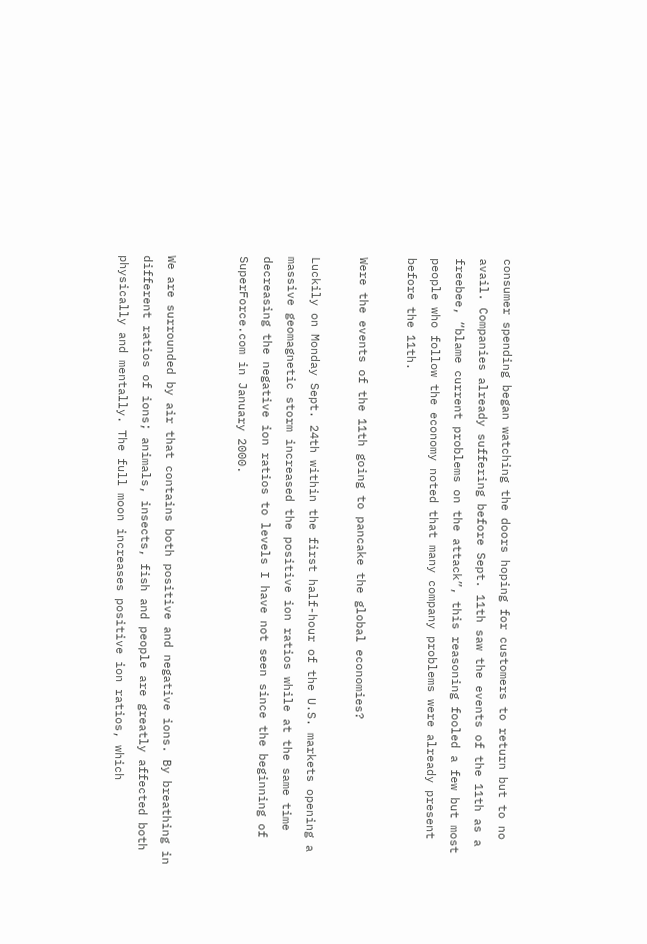consumer spending began watching the doors hoping for customers to return but to no avail. Companies already suffering before Sept. 11th saw the events of the 11th as a freebee, “blame current problems on the attack”, this reasoning fooled a few but most people who follow the economy noted that many company problems were already present before the 11th.

Were the events of the 11th going to pancake the global economies?

Luckily on Monday Sept. 24th within the first half-hour of the U.S. markets opening a massive geomagnetic storm increased the positive ion ratios while at the same time decreasing the negative ion ratios to levels I have not seen since the beginning of SuperForce.com in January 2000.


We are surrounded by air that contains both positive and negative ions. By breathing in different ratios of ions; animals, insects, fish and people are greatly affected both physically and mentally. The full moon increases positive ion ratios, which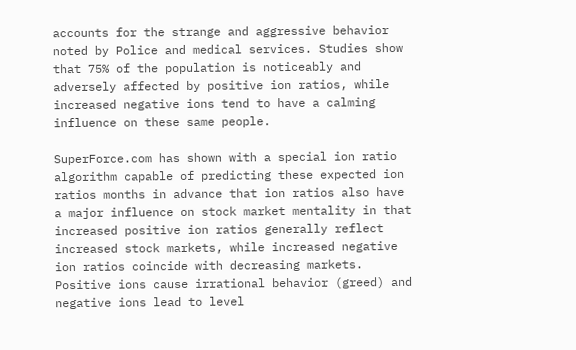accounts for the strange and aggressive behavior noted by Police and medical services. Studies show that 75% of the population is noticeably and adversely affected by positive ion ratios, while increased negative ions tend to have a calming influence on these same people.

SuperForce.com has shown with a special ion ratio algorithm capable of predicting these expected ion ratios months in advance that ion ratios also have a major influence on stock market mentality in that increased positive ion ratios generally reflect increased stock markets, while increased negative ion ratios coincide with decreasing markets. Positive ions cause irrational behavior (greed) and negative ions lead to level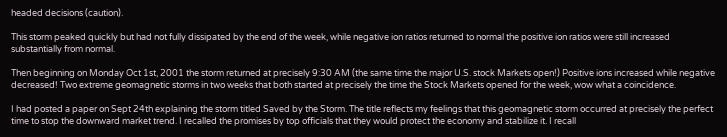headed decisions (caution).

This storm peaked quickly but had not fully dissipated by the end of the week, while negative ion ratios returned to normal the positive ion ratios were still increased substantially from normal.

Then beginning on Monday Oct 1st, 2001 the storm returned at precisely 9:30 AM (the same time the major U.S. stock Markets open!) Positive ions increased while negative decreased! Two extreme geomagnetic storms in two weeks that both started at precisely the time the Stock Markets opened for the week, wow what a coincidence.

I had posted a paper on Sept 24th explaining the storm titled Saved by the Storm. The title reflects my feelings that this geomagnetic storm occurred at precisely the perfect time to stop the downward market trend. I recalled the promises by top officials that they would protect the economy and stabilize it. I recall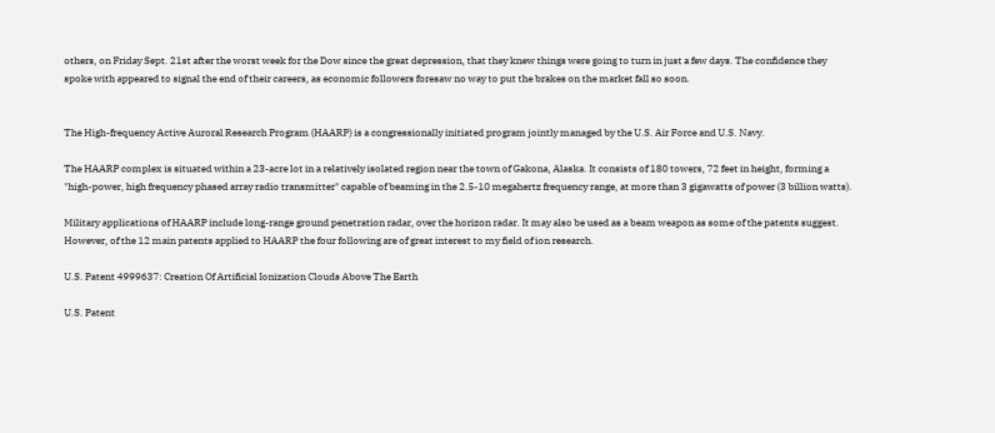others, on Friday Sept. 21st after the worst week for the Dow since the great depression, that they knew things were going to turn in just a few days. The confidence they spoke with appeared to signal the end of their careers, as economic followers foresaw no way to put the brakes on the market fall so soon.


The High-frequency Active Auroral Research Program (HAARP) is a congressionally initiated program jointly managed by the U.S. Air Force and U.S. Navy.

The HAARP complex is situated within a 23-acre lot in a relatively isolated region near the town of Gakona, Alaska. It consists of 180 towers, 72 feet in height, forming a "high-power, high frequency phased array radio transmitter" capable of beaming in the 2.5-10 megahertz frequency range, at more than 3 gigawatts of power (3 billion watts).

Military applications of HAARP include long-range ground penetration radar, over the horizon radar. It may also be used as a beam weapon as some of the patents suggest. However, of the 12 main patents applied to HAARP the four following are of great interest to my field of ion research.

U.S. Patent 4999637: Creation Of Artificial Ionization Clouds Above The Earth

U.S. Patent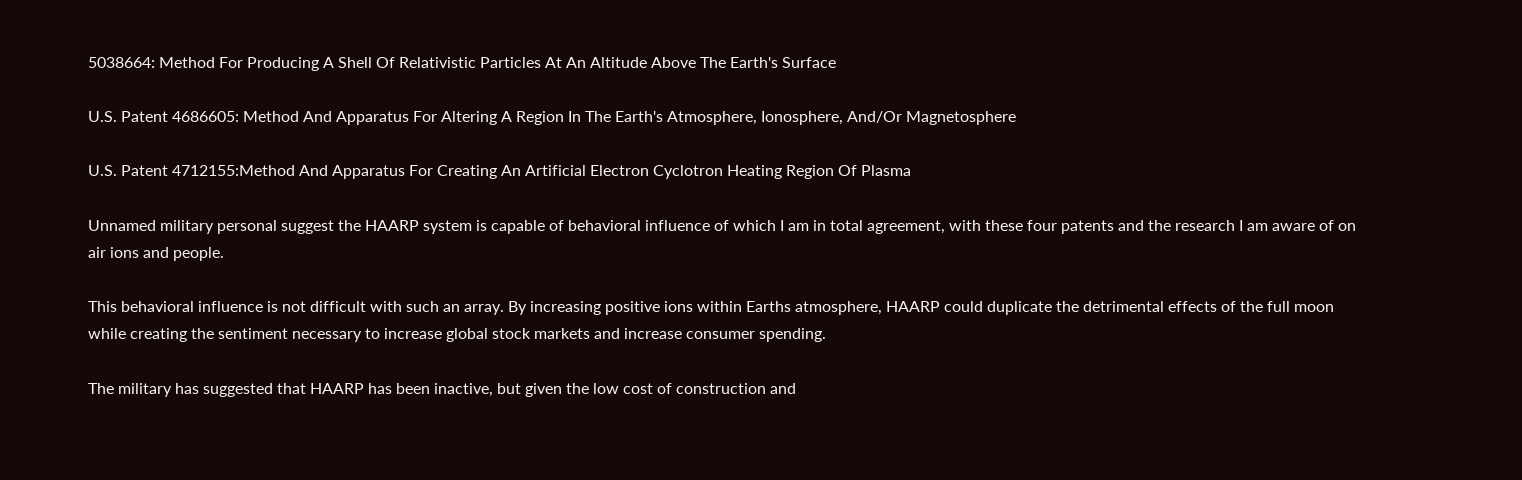5038664: Method For Producing A Shell Of Relativistic Particles At An Altitude Above The Earth's Surface

U.S. Patent 4686605: Method And Apparatus For Altering A Region In The Earth's Atmosphere, Ionosphere, And/Or Magnetosphere

U.S. Patent 4712155:Method And Apparatus For Creating An Artificial Electron Cyclotron Heating Region Of Plasma

Unnamed military personal suggest the HAARP system is capable of behavioral influence of which I am in total agreement, with these four patents and the research I am aware of on air ions and people.

This behavioral influence is not difficult with such an array. By increasing positive ions within Earths atmosphere, HAARP could duplicate the detrimental effects of the full moon while creating the sentiment necessary to increase global stock markets and increase consumer spending.

The military has suggested that HAARP has been inactive, but given the low cost of construction and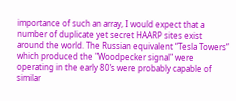importance of such an array, I would expect that a number of duplicate yet secret HAARP sites exist around the world. The Russian equivalent “Tesla Towers” which produced the "Woodpecker signal" were operating in the early 80’s were probably capable of similar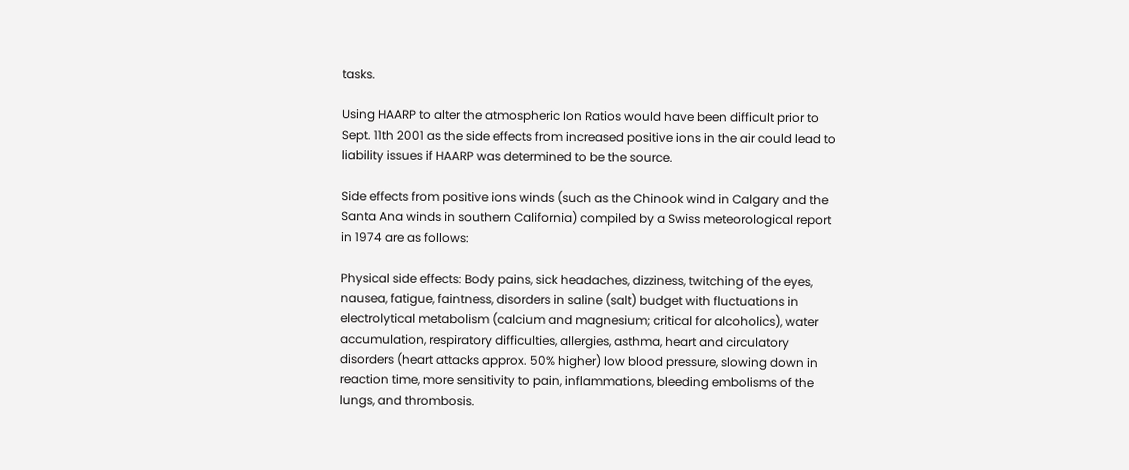tasks.

Using HAARP to alter the atmospheric Ion Ratios would have been difficult prior to Sept. 11th 2001 as the side effects from increased positive ions in the air could lead to liability issues if HAARP was determined to be the source.

Side effects from positive ions winds (such as the Chinook wind in Calgary and the Santa Ana winds in southern California) compiled by a Swiss meteorological report in 1974 are as follows:

Physical side effects: Body pains, sick headaches, dizziness, twitching of the eyes, nausea, fatigue, faintness, disorders in saline (salt) budget with fluctuations in electrolytical metabolism (calcium and magnesium; critical for alcoholics), water accumulation, respiratory difficulties, allergies, asthma, heart and circulatory disorders (heart attacks approx. 50% higher) low blood pressure, slowing down in reaction time, more sensitivity to pain, inflammations, bleeding embolisms of the lungs, and thrombosis.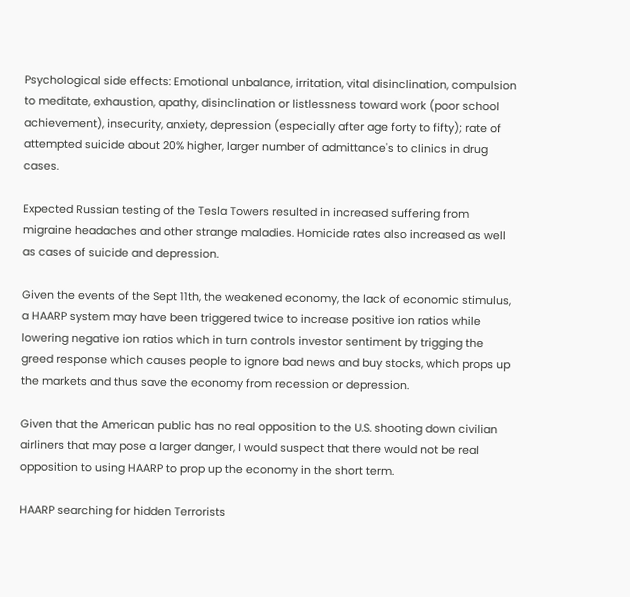Psychological side effects: Emotional unbalance, irritation, vital disinclination, compulsion to meditate, exhaustion, apathy, disinclination or listlessness toward work (poor school achievement), insecurity, anxiety, depression (especially after age forty to fifty); rate of attempted suicide about 20% higher, larger number of admittance's to clinics in drug cases.

Expected Russian testing of the Tesla Towers resulted in increased suffering from migraine headaches and other strange maladies. Homicide rates also increased as well as cases of suicide and depression.

Given the events of the Sept 11th, the weakened economy, the lack of economic stimulus, a HAARP system may have been triggered twice to increase positive ion ratios while lowering negative ion ratios which in turn controls investor sentiment by trigging the greed response which causes people to ignore bad news and buy stocks, which props up the markets and thus save the economy from recession or depression.

Given that the American public has no real opposition to the U.S. shooting down civilian airliners that may pose a larger danger, I would suspect that there would not be real opposition to using HAARP to prop up the economy in the short term.

HAARP searching for hidden Terrorists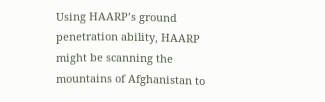Using HAARP’s ground penetration ability, HAARP might be scanning the mountains of Afghanistan to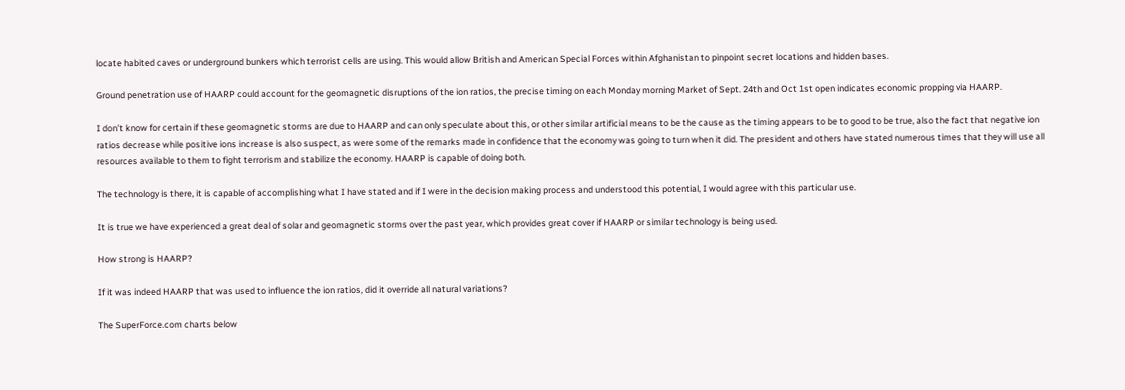locate habited caves or underground bunkers which terrorist cells are using. This would allow British and American Special Forces within Afghanistan to pinpoint secret locations and hidden bases.

Ground penetration use of HAARP could account for the geomagnetic disruptions of the ion ratios, the precise timing on each Monday morning Market of Sept. 24th and Oct 1st open indicates economic propping via HAARP.

I don’t know for certain if these geomagnetic storms are due to HAARP and can only speculate about this, or other similar artificial means to be the cause as the timing appears to be to good to be true, also the fact that negative ion ratios decrease while positive ions increase is also suspect, as were some of the remarks made in confidence that the economy was going to turn when it did. The president and others have stated numerous times that they will use all resources available to them to fight terrorism and stabilize the economy. HAARP is capable of doing both.

The technology is there, it is capable of accomplishing what I have stated and if I were in the decision making process and understood this potential, I would agree with this particular use.

It is true we have experienced a great deal of solar and geomagnetic storms over the past year, which provides great cover if HAARP or similar technology is being used.

How strong is HAARP?

If it was indeed HAARP that was used to influence the ion ratios, did it override all natural variations?

The SuperForce.com charts below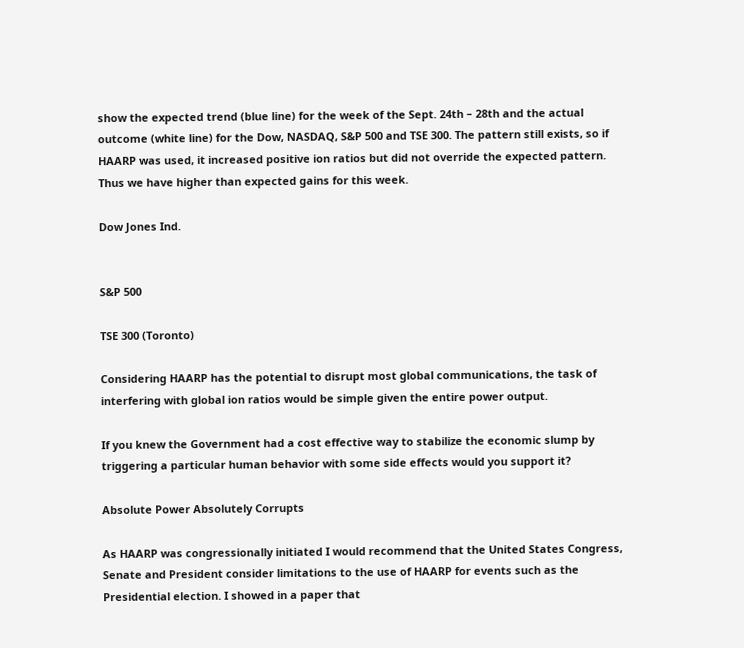show the expected trend (blue line) for the week of the Sept. 24th – 28th and the actual outcome (white line) for the Dow, NASDAQ, S&P 500 and TSE 300. The pattern still exists, so if HAARP was used, it increased positive ion ratios but did not override the expected pattern. Thus we have higher than expected gains for this week.

Dow Jones Ind.


S&P 500

TSE 300 (Toronto)

Considering HAARP has the potential to disrupt most global communications, the task of interfering with global ion ratios would be simple given the entire power output.

If you knew the Government had a cost effective way to stabilize the economic slump by triggering a particular human behavior with some side effects would you support it?

Absolute Power Absolutely Corrupts

As HAARP was congressionally initiated I would recommend that the United States Congress, Senate and President consider limitations to the use of HAARP for events such as the Presidential election. I showed in a paper that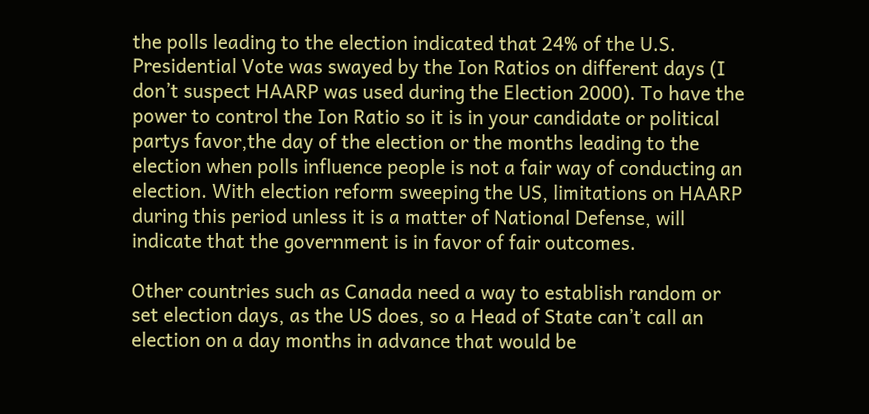the polls leading to the election indicated that 24% of the U.S. Presidential Vote was swayed by the Ion Ratios on different days (I don’t suspect HAARP was used during the Election 2000). To have the power to control the Ion Ratio so it is in your candidate or political partys favor,the day of the election or the months leading to the election when polls influence people is not a fair way of conducting an election. With election reform sweeping the US, limitations on HAARP during this period unless it is a matter of National Defense, will indicate that the government is in favor of fair outcomes.

Other countries such as Canada need a way to establish random or set election days, as the US does, so a Head of State can’t call an election on a day months in advance that would be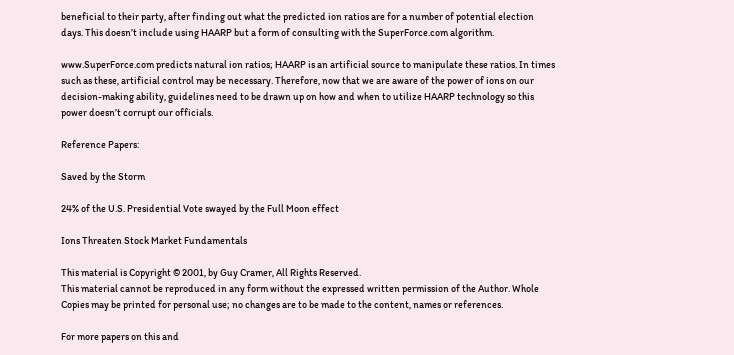beneficial to their party, after finding out what the predicted ion ratios are for a number of potential election days. This doesn’t include using HAARP but a form of consulting with the SuperForce.com algorithm.

www.SuperForce.com predicts natural ion ratios; HAARP is an artificial source to manipulate these ratios. In times such as these, artificial control may be necessary. Therefore, now that we are aware of the power of ions on our decision-making ability, guidelines need to be drawn up on how and when to utilize HAARP technology so this power doesn’t corrupt our officials.

Reference Papers:

Saved by the Storm

24% of the U.S. Presidential Vote swayed by the Full Moon effect

Ions Threaten Stock Market Fundamentals

This material is Copyright © 2001, by Guy Cramer, All Rights Reserved.
This material cannot be reproduced in any form without the expressed written permission of the Author. Whole Copies may be printed for personal use; no changes are to be made to the content, names or references.

For more papers on this and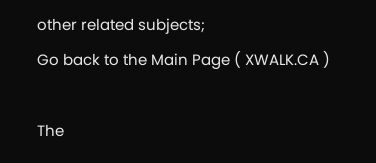other related subjects;
Go back to the Main Page ( XWALK.CA )

The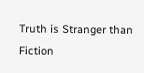Truth is Stranger than Fiction